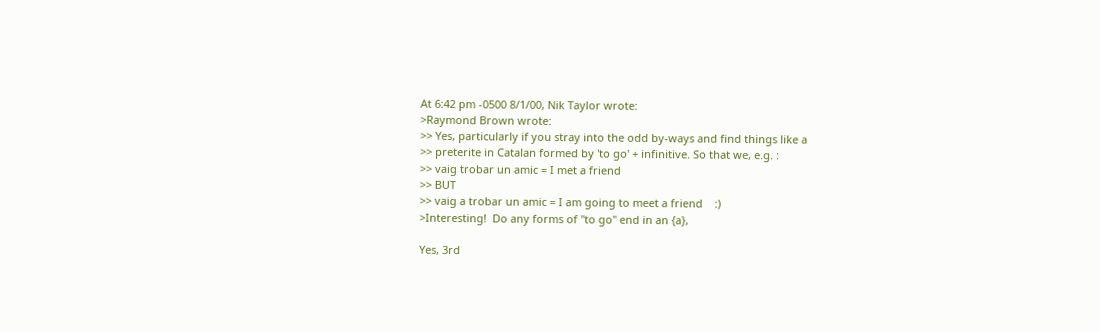At 6:42 pm -0500 8/1/00, Nik Taylor wrote:
>Raymond Brown wrote:
>> Yes, particularly if you stray into the odd by-ways and find things like a
>> preterite in Catalan formed by 'to go' + infinitive. So that we, e.g. :
>> vaig trobar un amic = I met a friend
>> BUT
>> vaig a trobar un amic = I am going to meet a friend    :)
>Interesting!  Do any forms of "to go" end in an {a},

Yes, 3rd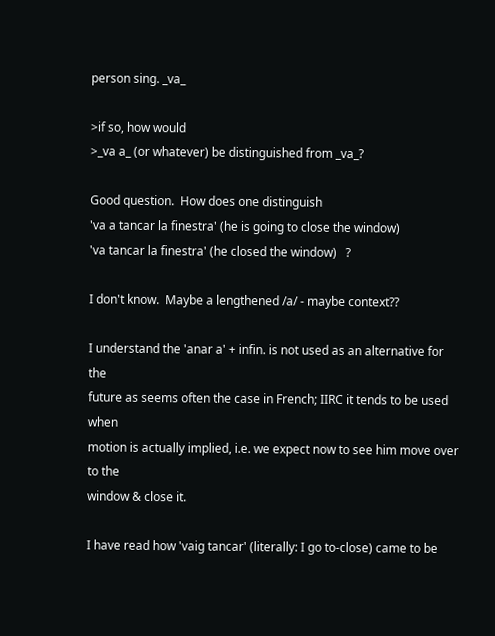person sing. _va_

>if so, how would
>_va a_ (or whatever) be distinguished from _va_?

Good question.  How does one distinguish
'va a tancar la finestra' (he is going to close the window)
'va tancar la finestra' (he closed the window)   ?

I don't know.  Maybe a lengthened /a/ - maybe context??

I understand the 'anar a' + infin. is not used as an alternative for the
future as seems often the case in French; IIRC it tends to be used when
motion is actually implied, i.e. we expect now to see him move over to the
window & close it.

I have read how 'vaig tancar' (literally: I go to-close) came to be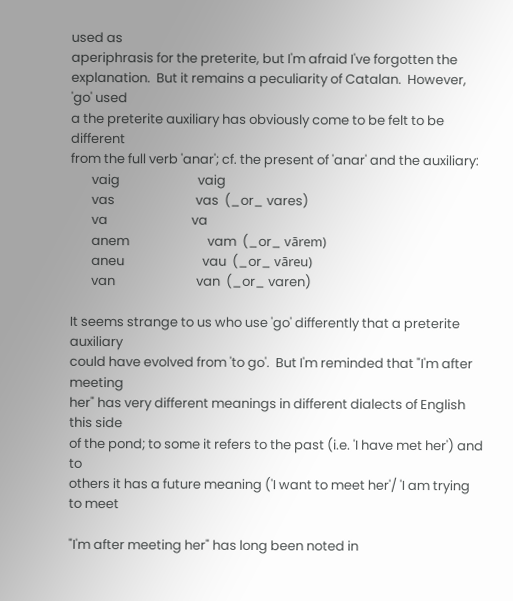used as
aperiphrasis for the preterite, but I'm afraid I've forgotten the
explanation.  But it remains a peculiarity of Catalan.  However, 'go' used
a the preterite auxiliary has obviously come to be felt to be different
from the full verb 'anar'; cf. the present of 'anar' and the auxiliary:
       vaig                          vaig
       vas                           vas  (_or_ vares)
       va                            va
       anem                          vam  (_or_ vārem)
       aneu                          vau  (_or_ vāreu)
       van                           van  (_or_ varen)

It seems strange to us who use 'go' differently that a preterite auxiliary
could have evolved from 'to go'.  But I'm reminded that "I'm after meeting
her" has very different meanings in different dialects of English this side
of the pond; to some it refers to the past (i.e. 'I have met her') and to
others it has a future meaning ('I want to meet her'/ 'I am trying to meet

"I'm after meeting her" has long been noted in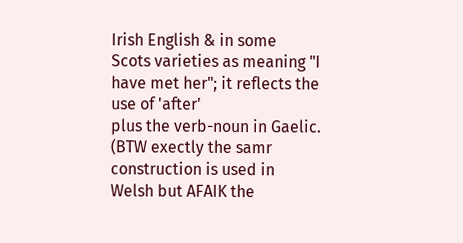Irish English & in some
Scots varieties as meaning "I have met her"; it reflects the use of 'after'
plus the verb-noun in Gaelic. (BTW exectly the samr construction is used in
Welsh but AFAIK the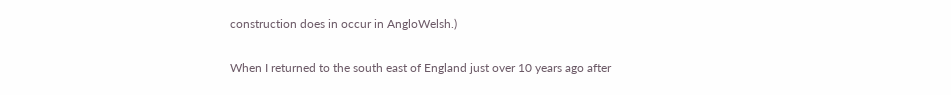construction does in occur in AngloWelsh.)

When I returned to the south east of England just over 10 years ago after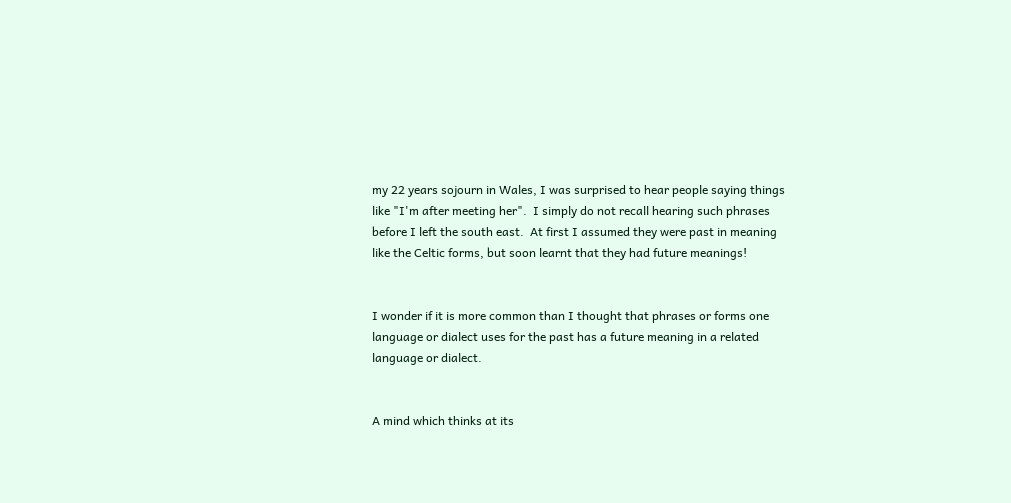my 22 years sojourn in Wales, I was surprised to hear people saying things
like "I'm after meeting her".  I simply do not recall hearing such phrases
before I left the south east.  At first I assumed they were past in meaning
like the Celtic forms, but soon learnt that they had future meanings!


I wonder if it is more common than I thought that phrases or forms one
language or dialect uses for the past has a future meaning in a related
language or dialect.


A mind which thinks at its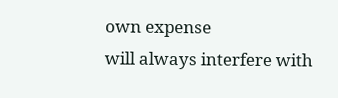own expense
will always interfere with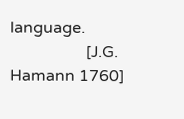language.
                   [J.G. Hamann 1760]